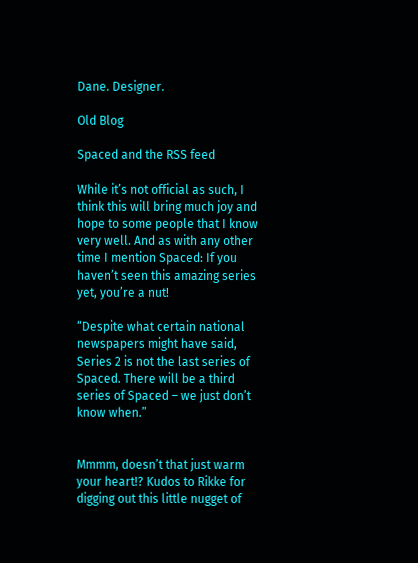Dane. Designer.

Old Blog

Spaced and the RSS feed

While it’s not official as such, I think this will bring much joy and hope to some people that I know very well. And as with any other time I mention Spaced: If you haven’t seen this amazing series yet, you’re a nut!

“Despite what certain national newspapers might have said, Series 2 is not the last series of Spaced. There will be a third series of Spaced – we just don’t know when.”


Mmmm, doesn’t that just warm your heart!? Kudos to Rikke for digging out this little nugget of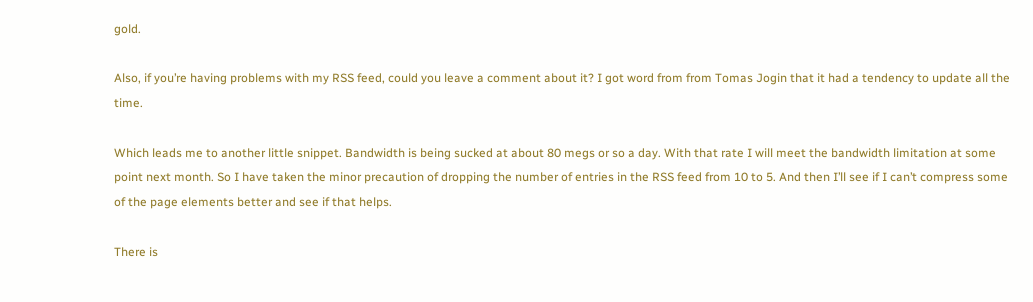gold.

Also, if you’re having problems with my RSS feed, could you leave a comment about it? I got word from from Tomas Jogin that it had a tendency to update all the time.

Which leads me to another little snippet. Bandwidth is being sucked at about 80 megs or so a day. With that rate I will meet the bandwidth limitation at some point next month. So I have taken the minor precaution of dropping the number of entries in the RSS feed from 10 to 5. And then I’ll see if I can’t compress some of the page elements better and see if that helps.

There is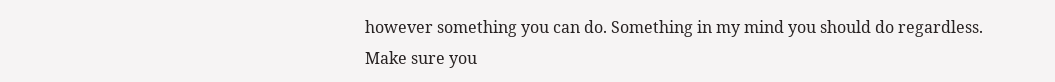however something you can do. Something in my mind you should do regardless. Make sure you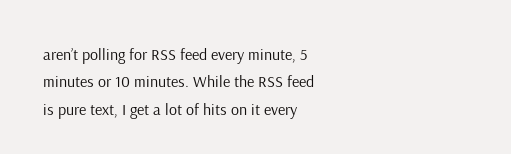aren’t polling for RSS feed every minute, 5 minutes or 10 minutes. While the RSS feed is pure text, I get a lot of hits on it every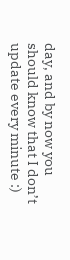day, and by now you should know that I don’t update every minute :)